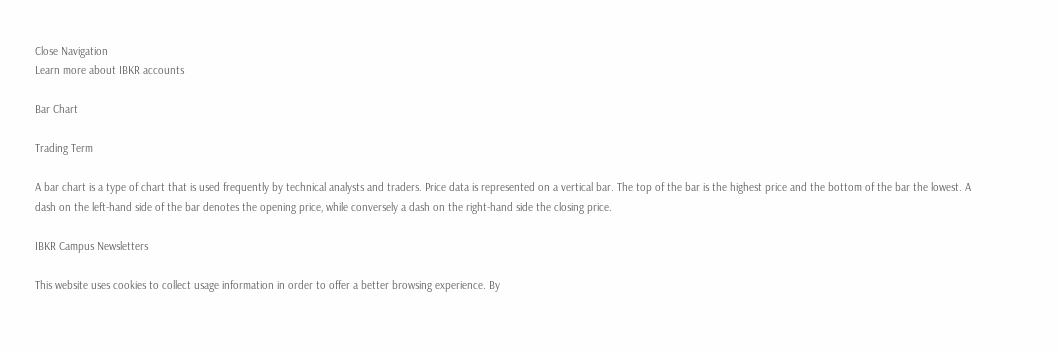Close Navigation
Learn more about IBKR accounts

Bar Chart

Trading Term

A bar chart is a type of chart that is used frequently by technical analysts and traders. Price data is represented on a vertical bar. The top of the bar is the highest price and the bottom of the bar the lowest. A dash on the left-hand side of the bar denotes the opening price, while conversely a dash on the right-hand side the closing price.

IBKR Campus Newsletters

This website uses cookies to collect usage information in order to offer a better browsing experience. By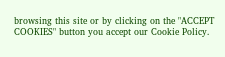browsing this site or by clicking on the "ACCEPT COOKIES" button you accept our Cookie Policy.